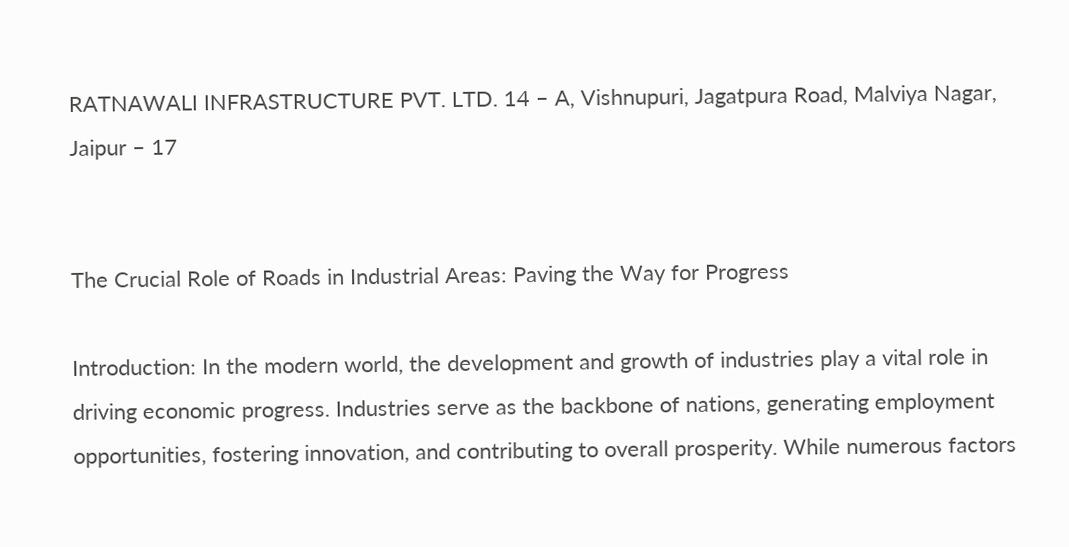RATNAWALI INFRASTRUCTURE PVT. LTD. 14 – A, Vishnupuri, Jagatpura Road, Malviya Nagar, Jaipur – 17


The Crucial Role of Roads in Industrial Areas: Paving the Way for Progress

Introduction: In the modern world, the development and growth of industries play a vital role in driving economic progress. Industries serve as the backbone of nations, generating employment opportunities, fostering innovation, and contributing to overall prosperity. While numerous factors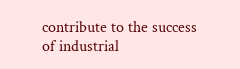contribute to the success of industrial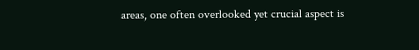areas, one often overlooked yet crucial aspect is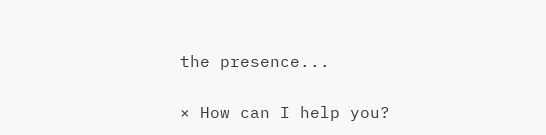the presence...

× How can I help you?